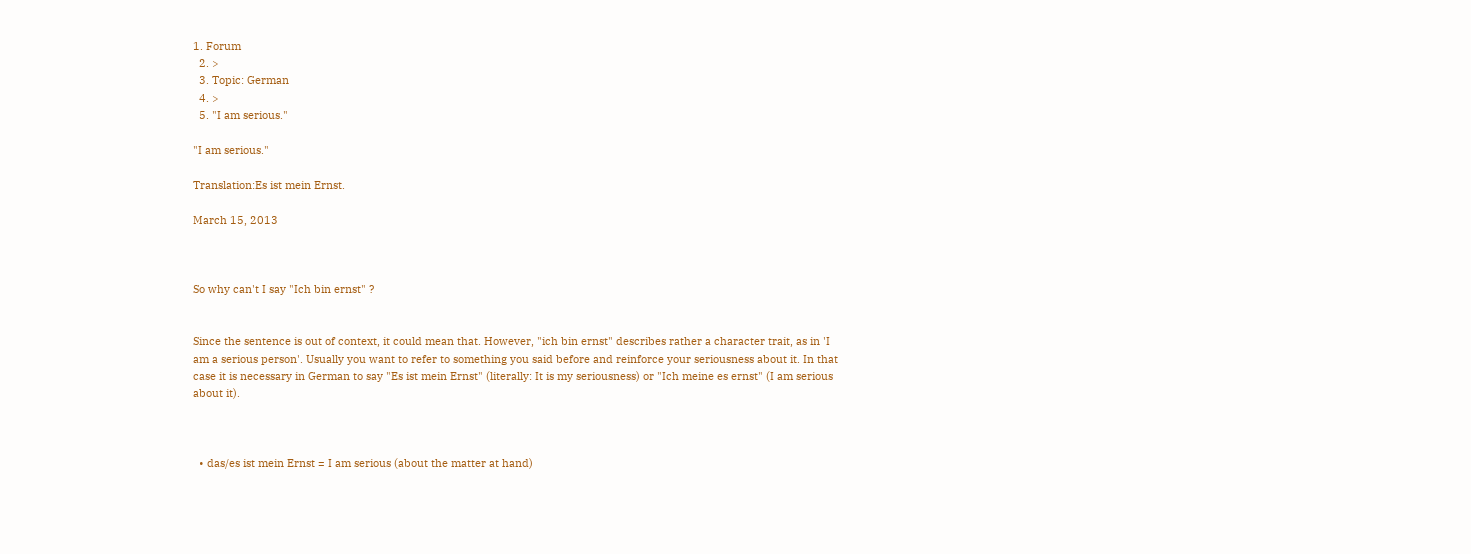1. Forum
  2. >
  3. Topic: German
  4. >
  5. "I am serious."

"I am serious."

Translation:Es ist mein Ernst.

March 15, 2013



So why can't I say "Ich bin ernst" ?


Since the sentence is out of context, it could mean that. However, "ich bin ernst" describes rather a character trait, as in 'I am a serious person'. Usually you want to refer to something you said before and reinforce your seriousness about it. In that case it is necessary in German to say "Es ist mein Ernst" (literally: It is my seriousness) or "Ich meine es ernst" (I am serious about it).



  • das/es ist mein Ernst = I am serious (about the matter at hand)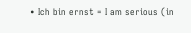• Ich bin ernst = I am serious (in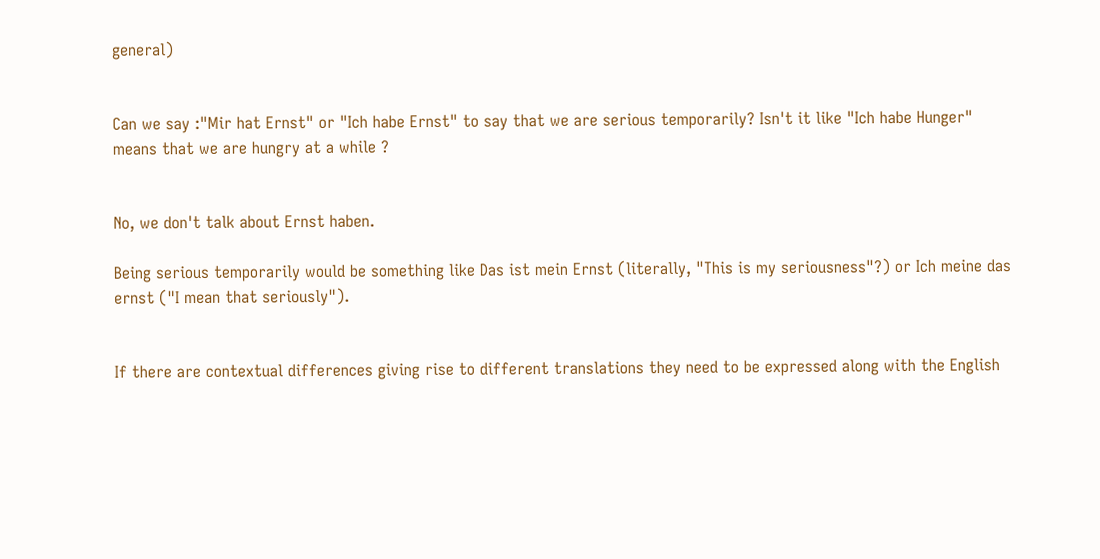general)


Can we say :"Mir hat Ernst" or "Ich habe Ernst" to say that we are serious temporarily? Isn't it like "Ich habe Hunger" means that we are hungry at a while ?


No, we don't talk about Ernst haben.

Being serious temporarily would be something like Das ist mein Ernst (literally, "This is my seriousness"?) or Ich meine das ernst ("I mean that seriously").


If there are contextual differences giving rise to different translations they need to be expressed along with the English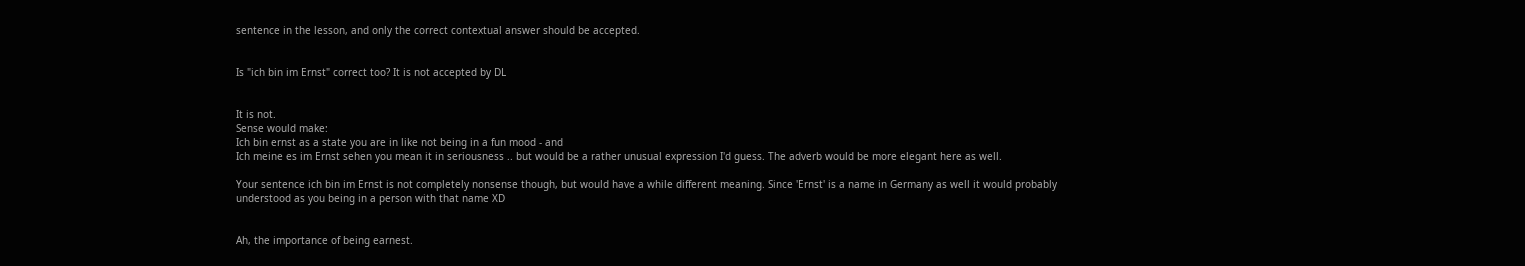sentence in the lesson, and only the correct contextual answer should be accepted.


Is "ich bin im Ernst" correct too? It is not accepted by DL


It is not.
Sense would make:
Ich bin ernst as a state you are in like not being in a fun mood - and
Ich meine es im Ernst sehen you mean it in seriousness .. but would be a rather unusual expression I'd guess. The adverb would be more elegant here as well.

Your sentence ich bin im Ernst is not completely nonsense though, but would have a while different meaning. Since 'Ernst' is a name in Germany as well it would probably understood as you being in a person with that name XD


Ah, the importance of being earnest.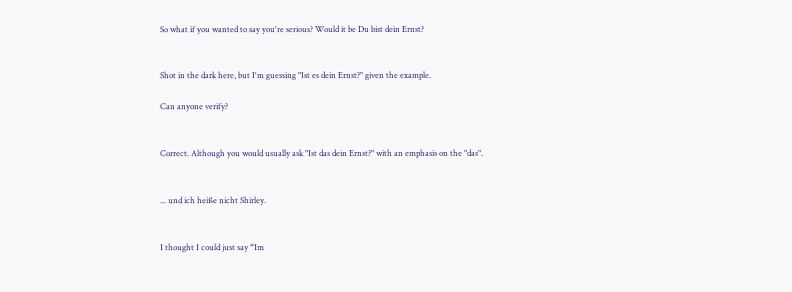So what if you wanted to say you're serious? Would it be Du bist dein Ernst?


Shot in the dark here, but I'm guessing "Ist es dein Ernst?" given the example.

Can anyone verify?


Correct. Although you would usually ask "Ist das dein Ernst?" with an emphasis on the "das".


... und ich heiße nicht Shirley.


I thought I could just say “Im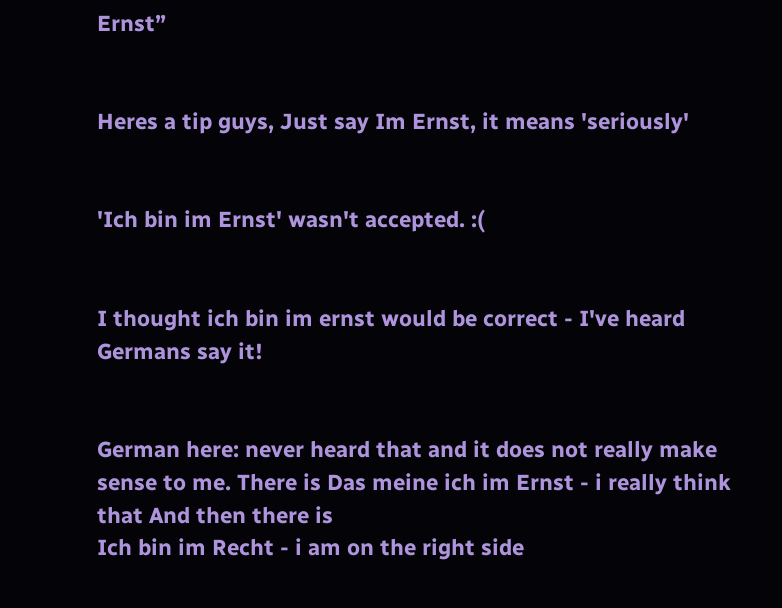Ernst”


Heres a tip guys, Just say Im Ernst, it means 'seriously'


'Ich bin im Ernst' wasn't accepted. :(


I thought ich bin im ernst would be correct - I've heard Germans say it!


German here: never heard that and it does not really make sense to me. There is Das meine ich im Ernst - i really think that And then there is
Ich bin im Recht - i am on the right side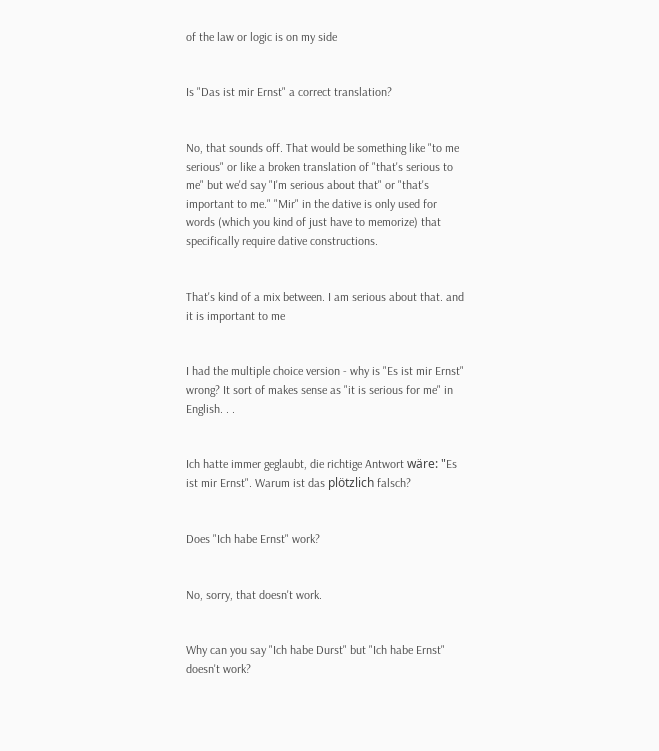of the law or logic is on my side


Is "Das ist mir Ernst" a correct translation?


No, that sounds off. That would be something like "to me serious" or like a broken translation of "that's serious to me" but we'd say "I'm serious about that" or "that's important to me." "Mir" in the dative is only used for words (which you kind of just have to memorize) that specifically require dative constructions.


That's kind of a mix between. I am serious about that. and it is important to me


I had the multiple choice version - why is "Es ist mir Ernst" wrong? It sort of makes sense as "it is serious for me" in English. . .


Ich hatte immer geglaubt, die richtige Antwort wäre: "Es ist mir Ernst". Warum ist das plötzlich falsch?


Does "Ich habe Ernst" work?


No, sorry, that doesn't work.


Why can you say "Ich habe Durst" but "Ich habe Ernst" doesn't work?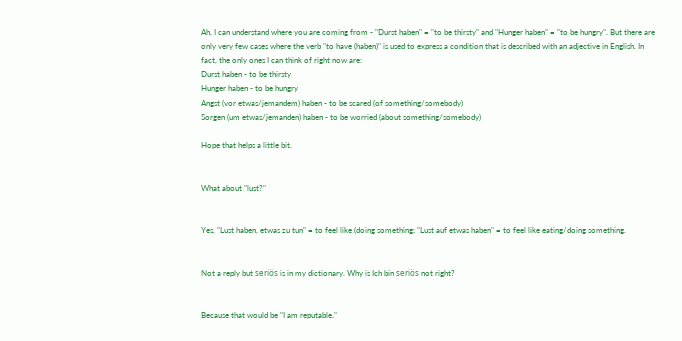Ah, I can understand where you are coming from - "Durst haben" = "to be thirsty" and "Hunger haben" = "to be hungry". But there are only very few cases where the verb "to have (haben)" is used to express a condition that is described with an adjective in English. In fact, the only ones I can think of right now are:
Durst haben - to be thirsty
Hunger haben - to be hungry
Angst (vor etwas/jemandem) haben - to be scared (of something/somebody)
Sorgen (um etwas/jemanden) haben - to be worried (about something/somebody)

Hope that helps a little bit.


What about "lust?"


Yes, "Lust haben, etwas zu tun" = to feel like (doing something; "Lust auf etwas haben" = to feel like eating/doing something.


Not a reply but seriös is in my dictionary. Why is Ich bin seriös not right?


Because that would be "I am reputable."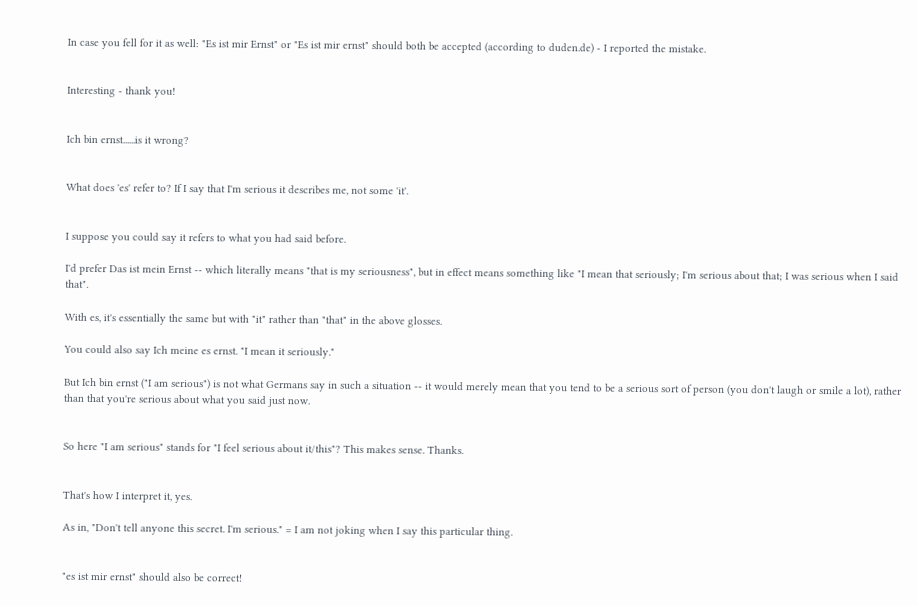In case you fell for it as well: "Es ist mir Ernst" or "Es ist mir ernst" should both be accepted (according to duden.de) - I reported the mistake.


Interesting - thank you!


Ich bin ernst......is it wrong?


What does 'es' refer to? If I say that I'm serious it describes me, not some 'it'.


I suppose you could say it refers to what you had said before.

I'd prefer Das ist mein Ernst -- which literally means "that is my seriousness", but in effect means something like "I mean that seriously; I'm serious about that; I was serious when I said that".

With es, it's essentially the same but with "it" rather than "that" in the above glosses.

You could also say Ich meine es ernst. "I mean it seriously."

But Ich bin ernst ("I am serious") is not what Germans say in such a situation -- it would merely mean that you tend to be a serious sort of person (you don't laugh or smile a lot), rather than that you're serious about what you said just now.


So here "I am serious" stands for "I feel serious about it/this"? This makes sense. Thanks.


That's how I interpret it, yes.

As in, "Don't tell anyone this secret. I'm serious." = I am not joking when I say this particular thing.


"es ist mir ernst" should also be correct!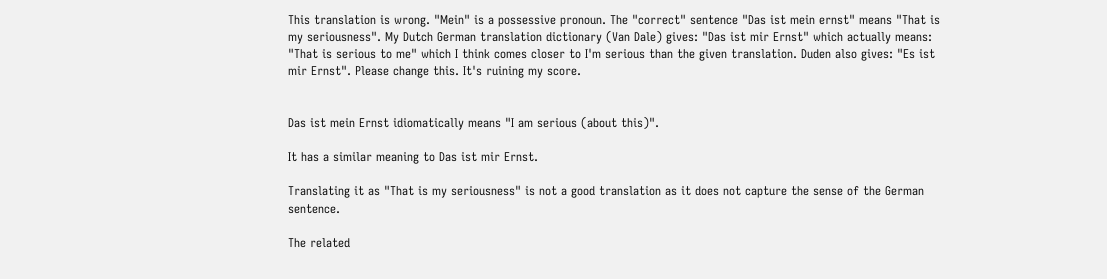This translation is wrong. "Mein" is a possessive pronoun. The "correct" sentence "Das ist mein ernst" means "That is my seriousness". My Dutch German translation dictionary (Van Dale) gives: "Das ist mir Ernst" which actually means: "That is serious to me" which I think comes closer to I'm serious than the given translation. Duden also gives: "Es ist mir Ernst". Please change this. It's ruining my score.


Das ist mein Ernst idiomatically means "I am serious (about this)".

It has a similar meaning to Das ist mir Ernst.

Translating it as "That is my seriousness" is not a good translation as it does not capture the sense of the German sentence.

The related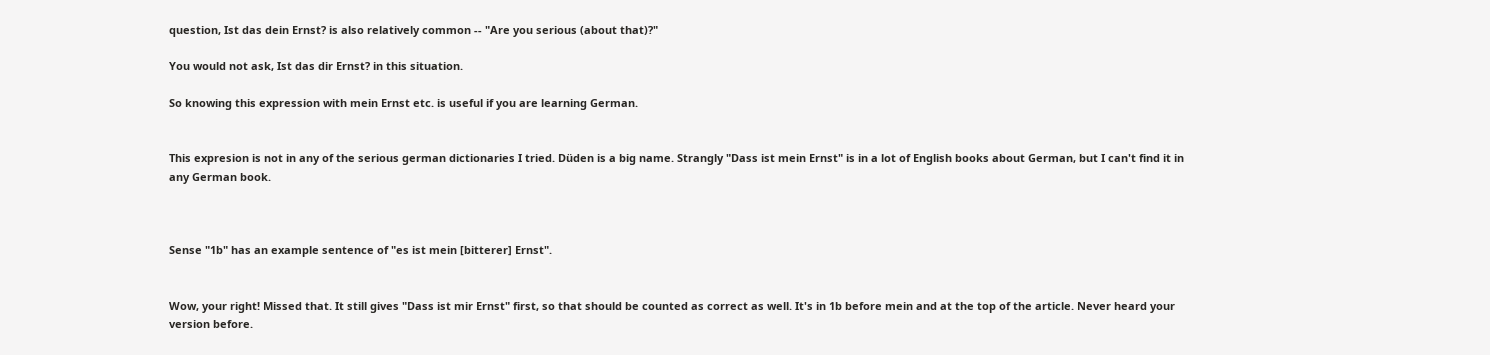question, Ist das dein Ernst? is also relatively common -- "Are you serious (about that)?"

You would not ask, Ist das dir Ernst? in this situation.

So knowing this expression with mein Ernst etc. is useful if you are learning German.


This expresion is not in any of the serious german dictionaries I tried. Düden is a big name. Strangly "Dass ist mein Ernst" is in a lot of English books about German, but I can't find it in any German book.



Sense "1b" has an example sentence of "es ist mein [bitterer] Ernst".


Wow, your right! Missed that. It still gives "Dass ist mir Ernst" first, so that should be counted as correct as well. It's in 1b before mein and at the top of the article. Never heard your version before.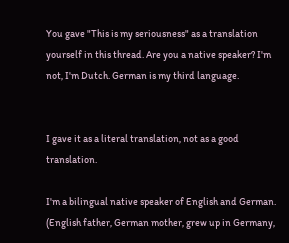You gave "This is my seriousness" as a translation yourself in this thread. Are you a native speaker? I'm not, I'm Dutch. German is my third language.


I gave it as a literal translation, not as a good translation.

I'm a bilingual native speaker of English and German. (English father, German mother, grew up in Germany,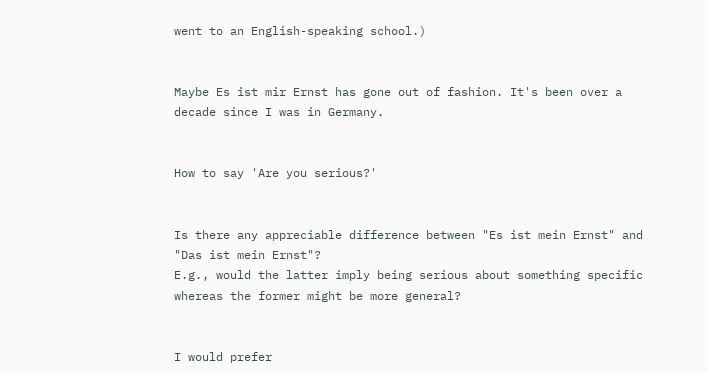went to an English-speaking school.)


Maybe Es ist mir Ernst has gone out of fashion. It's been over a decade since I was in Germany.


How to say 'Are you serious?'


Is there any appreciable difference between "Es ist mein Ernst" and "Das ist mein Ernst"?
E.g., would the latter imply being serious about something specific whereas the former might be more general?


I would prefer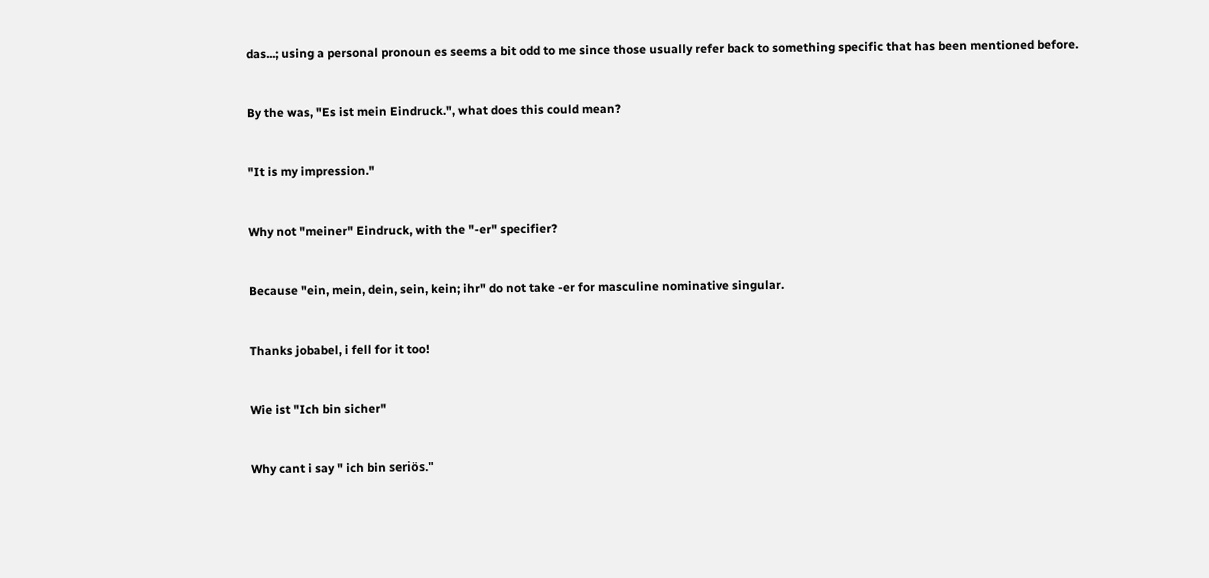das...; using a personal pronoun es seems a bit odd to me since those usually refer back to something specific that has been mentioned before.


By the was, "Es ist mein Eindruck.", what does this could mean?


"It is my impression."


Why not "meiner" Eindruck, with the "-er" specifier?


Because "ein, mein, dein, sein, kein; ihr" do not take -er for masculine nominative singular.


Thanks jobabel, i fell for it too!


Wie ist "Ich bin sicher"


Why cant i say " ich bin seriös."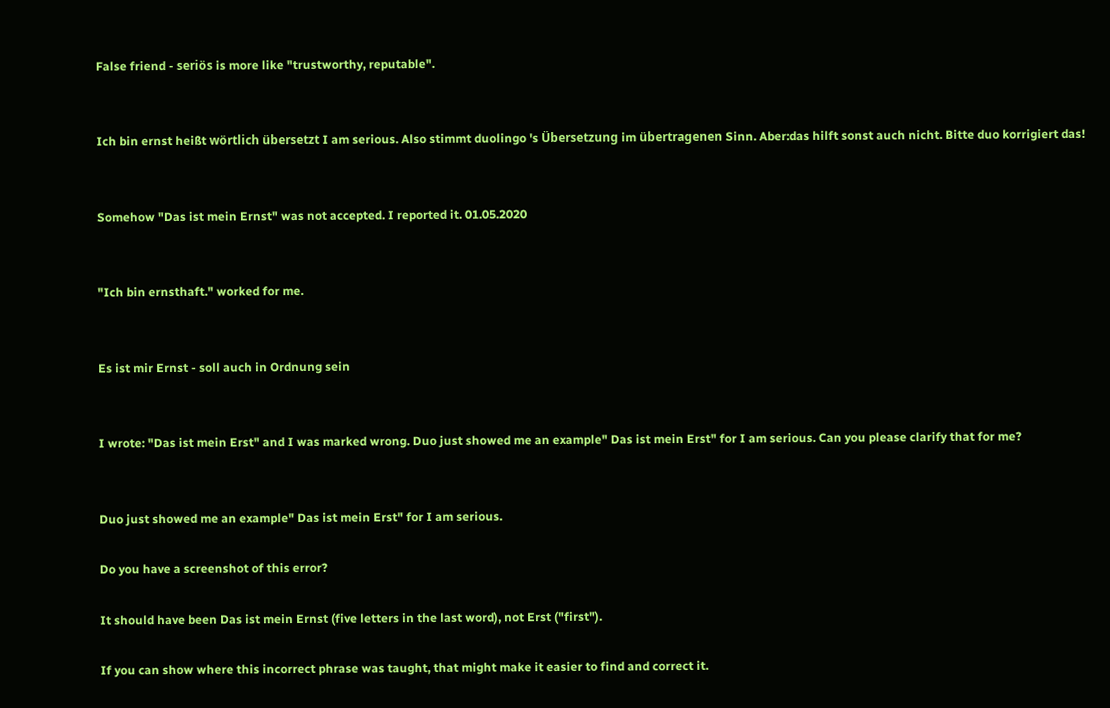False friend - seriös is more like "trustworthy, reputable".


Ich bin ernst heißt wörtlich übersetzt I am serious. Also stimmt duolingo 's Übersetzung im übertragenen Sinn. Aber:das hilft sonst auch nicht. Bitte duo korrigiert das!


Somehow "Das ist mein Ernst" was not accepted. I reported it. 01.05.2020


"Ich bin ernsthaft." worked for me.


Es ist mir Ernst - soll auch in Ordnung sein


I wrote: "Das ist mein Erst" and I was marked wrong. Duo just showed me an example" Das ist mein Erst" for I am serious. Can you please clarify that for me?


Duo just showed me an example" Das ist mein Erst" for I am serious.

Do you have a screenshot of this error?

It should have been Das ist mein Ernst (five letters in the last word), not Erst ("first").

If you can show where this incorrect phrase was taught, that might make it easier to find and correct it.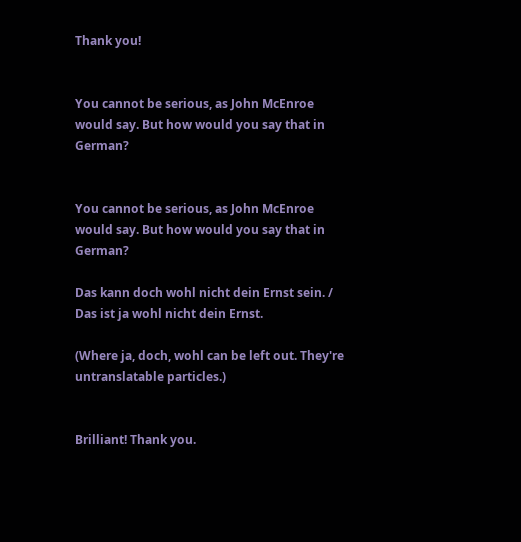Thank you!


You cannot be serious, as John McEnroe would say. But how would you say that in German?


You cannot be serious, as John McEnroe would say. But how would you say that in German?

Das kann doch wohl nicht dein Ernst sein. / Das ist ja wohl nicht dein Ernst.

(Where ja, doch, wohl can be left out. They're untranslatable particles.)


Brilliant! Thank you.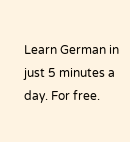Learn German in just 5 minutes a day. For free.